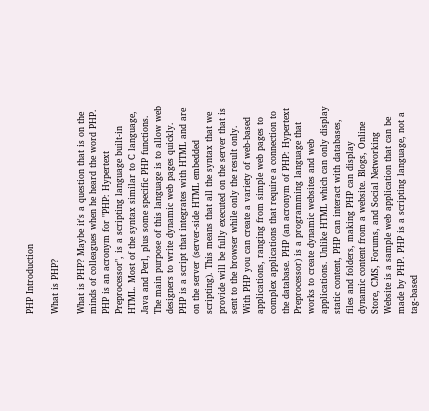PHP Introduction

What is PHP?

What is PHP? Maybe it's a question that is on the minds of colleagues when he heard the word PHP.
PHP is an acronym for "PHP: Hypertext Preprocessor", is a scripting language built-in HTML. Most of the syntax similar to C language, Java and Perl, plus some specific PHP functions. The main purpose of this language is to allow web designers to write dynamic web pages quickly.
PHP is a script that integrates with HTML and are on the server (server-side HTML embedded scripting). This means that all the syntax that we provide will be fully executed on the server that is sent to the browser while only the result only. With PHP you can create a variety of web-based applications, ranging from simple web pages to complex applications that require a connection to the database. PHP (an acronym of PHP: Hypertext Preprocessor) is a programming language that works to create dynamic websites and web applications. Unlike HTML which can only display static content, PHP can interact with databases, files and folders, making PHP can display dynamic content from a website. Blogs, Online Store, CMS, Forums, and Social Networking Website is a sample web application that can be made by PHP. PHP is a scripting language, not a tag-based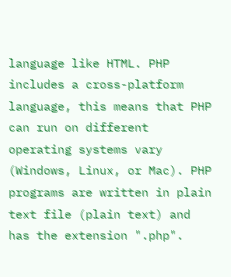language like HTML. PHP includes a cross-platform language, this means that PHP can run on different operating systems vary (Windows, Linux, or Mac). PHP programs are written in plain text file (plain text) and has the extension ".php".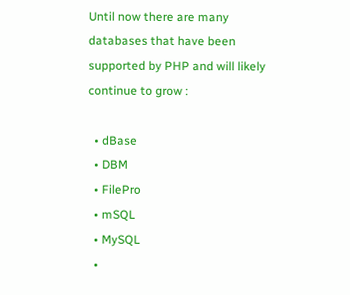Until now there are many databases that have been supported by PHP and will likely continue to grow :

  • dBase
  • DBM
  • FilePro
  • mSQL
  • MySQL
  •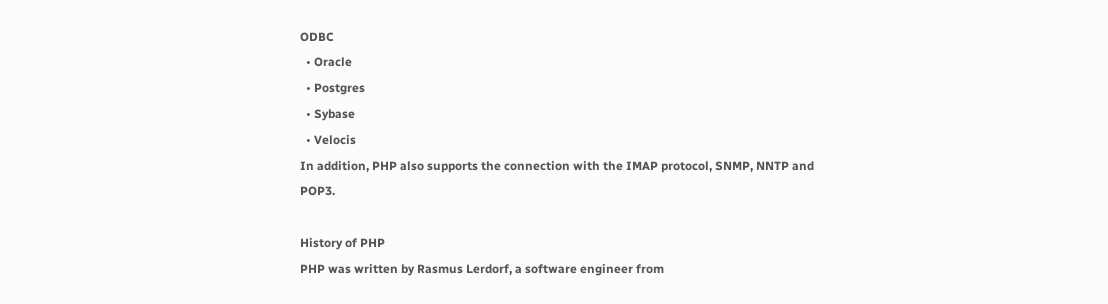ODBC
  • Oracle
  • Postgres
  • Sybase
  • Velocis
In addition, PHP also supports the connection with the IMAP protocol, SNMP, NNTP and POP3.

History of PHP
PHP was written by Rasmus Lerdorf, a software engineer from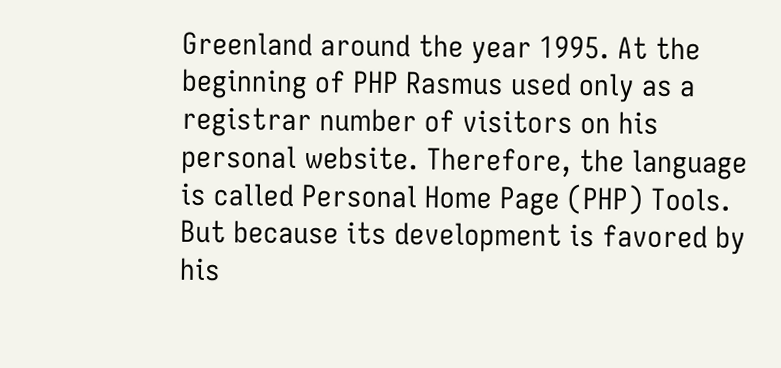Greenland around the year 1995. At the beginning of PHP Rasmus used only as a registrar number of visitors on his personal website. Therefore, the language is called Personal Home Page (PHP) Tools. But because its development is favored by his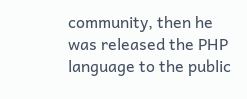community, then he was released the PHP language to the public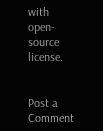with open-source license.


Post a Comment